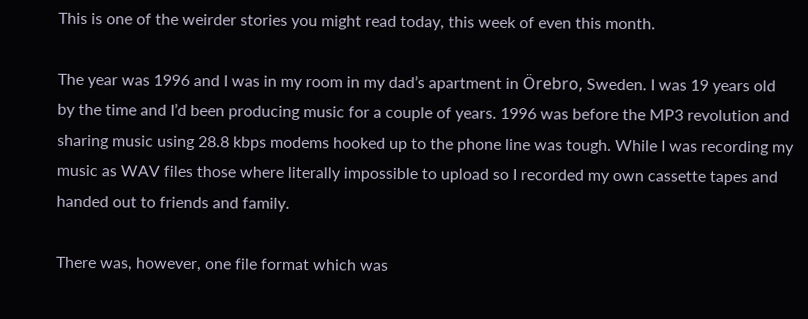This is one of the weirder stories you might read today, this week of even this month.

The year was 1996 and I was in my room in my dad’s apartment in Örebro, Sweden. I was 19 years old by the time and I’d been producing music for a couple of years. 1996 was before the MP3 revolution and sharing music using 28.8 kbps modems hooked up to the phone line was tough. While I was recording my music as WAV files those where literally impossible to upload so I recorded my own cassette tapes and handed out to friends and family.

There was, however, one file format which was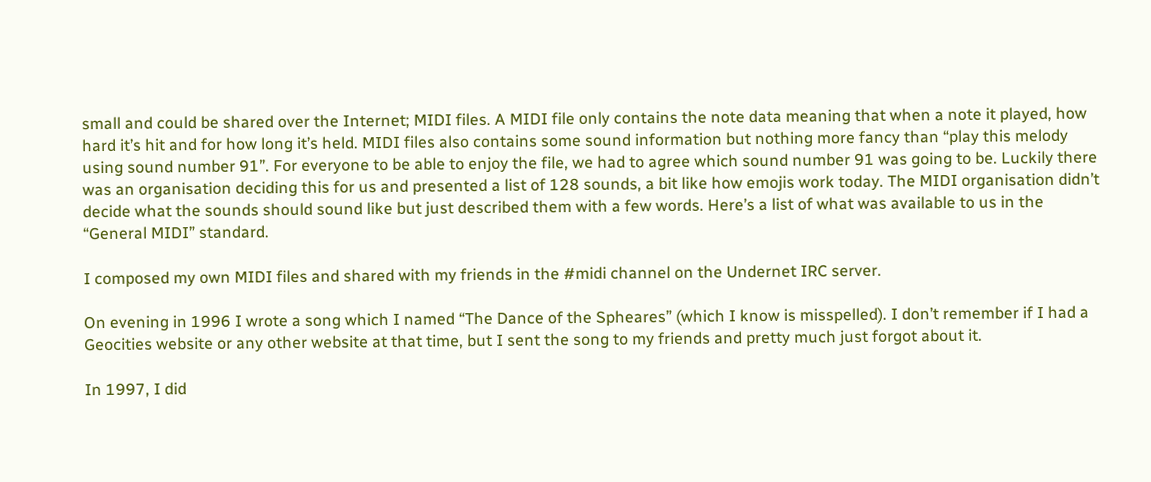small and could be shared over the Internet; MIDI files. A MIDI file only contains the note data meaning that when a note it played, how hard it’s hit and for how long it’s held. MIDI files also contains some sound information but nothing more fancy than “play this melody using sound number 91”. For everyone to be able to enjoy the file, we had to agree which sound number 91 was going to be. Luckily there was an organisation deciding this for us and presented a list of 128 sounds, a bit like how emojis work today. The MIDI organisation didn’t decide what the sounds should sound like but just described them with a few words. Here’s a list of what was available to us in the “General MIDI” standard.

I composed my own MIDI files and shared with my friends in the #midi channel on the Undernet IRC server.

On evening in 1996 I wrote a song which I named “The Dance of the Spheares” (which I know is misspelled). I don’t remember if I had a Geocities website or any other website at that time, but I sent the song to my friends and pretty much just forgot about it.

In 1997, I did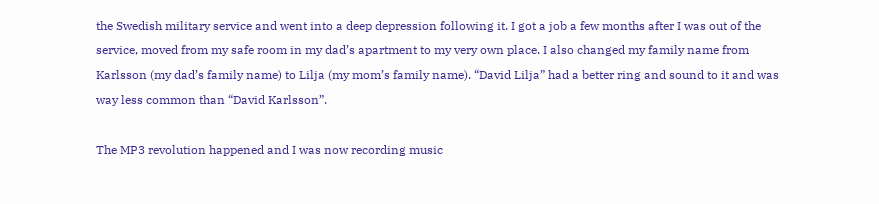the Swedish military service and went into a deep depression following it. I got a job a few months after I was out of the service, moved from my safe room in my dad’s apartment to my very own place. I also changed my family name from Karlsson (my dad’s family name) to Lilja (my mom’s family name). “David Lilja” had a better ring and sound to it and was way less common than “David Karlsson”.

The MP3 revolution happened and I was now recording music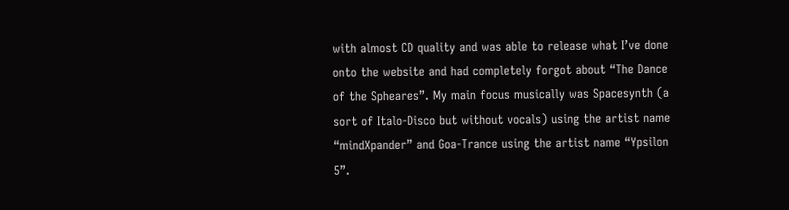with almost CD quality and was able to release what I’ve done onto the website and had completely forgot about “The Dance of the Spheares”. My main focus musically was Spacesynth (a sort of Italo-Disco but without vocals) using the artist name “mindXpander” and Goa-Trance using the artist name “Ypsilon 5”.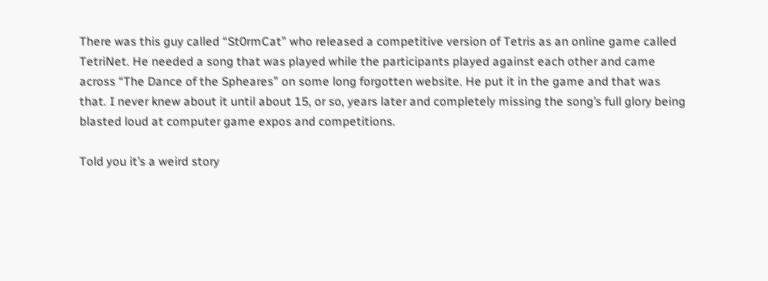There was this guy called “St0rmCat” who released a competitive version of Tetris as an online game called TetriNet. He needed a song that was played while the participants played against each other and came across “The Dance of the Spheares” on some long forgotten website. He put it in the game and that was that. I never knew about it until about 15, or so, years later and completely missing the song’s full glory being blasted loud at computer game expos and competitions.

Told you it’s a weird story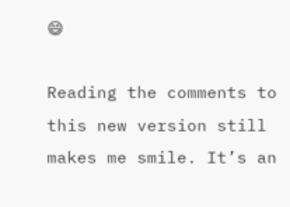😄

Reading the comments to this new version still makes me smile. It’s an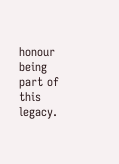honour being part of this legacy.